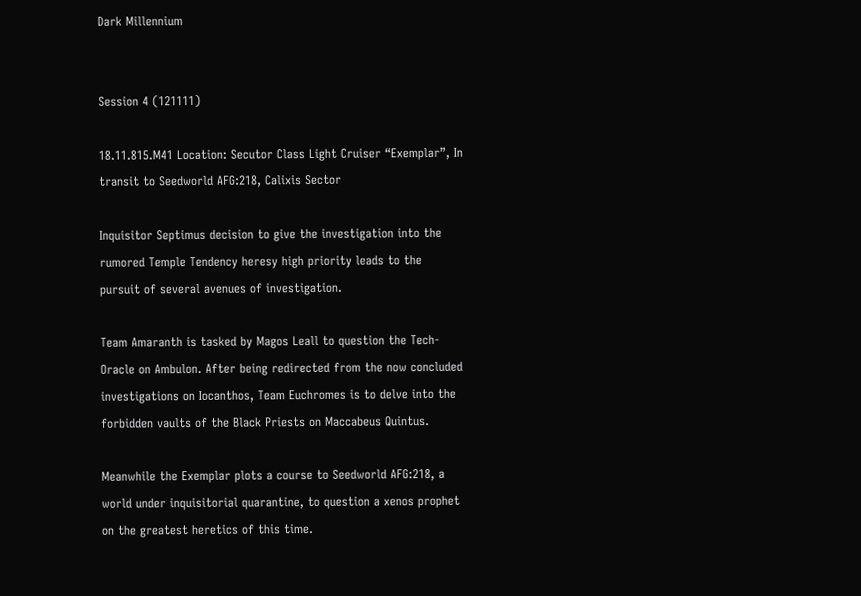Dark Millennium


Session 4 (121111)

18.11.815.M41 Location: Secutor Class Light Cruiser “Exemplar”, In transit to Seedworld AFG:218, Calixis Sector

Inquisitor Septimus decision to give the investigation into the rumored Temple Tendency heresy high priority leads to the pursuit of several avenues of investigation.

Team Amaranth is tasked by Magos Leall to question the Tech-Oracle on Ambulon. After being redirected from the now concluded investigations on Iocanthos, Team Euchromes is to delve into the forbidden vaults of the Black Priests on Maccabeus Quintus.

Meanwhile the Exemplar plots a course to Seedworld AFG:218, a world under inquisitorial quarantine, to question a xenos prophet on the greatest heretics of this time.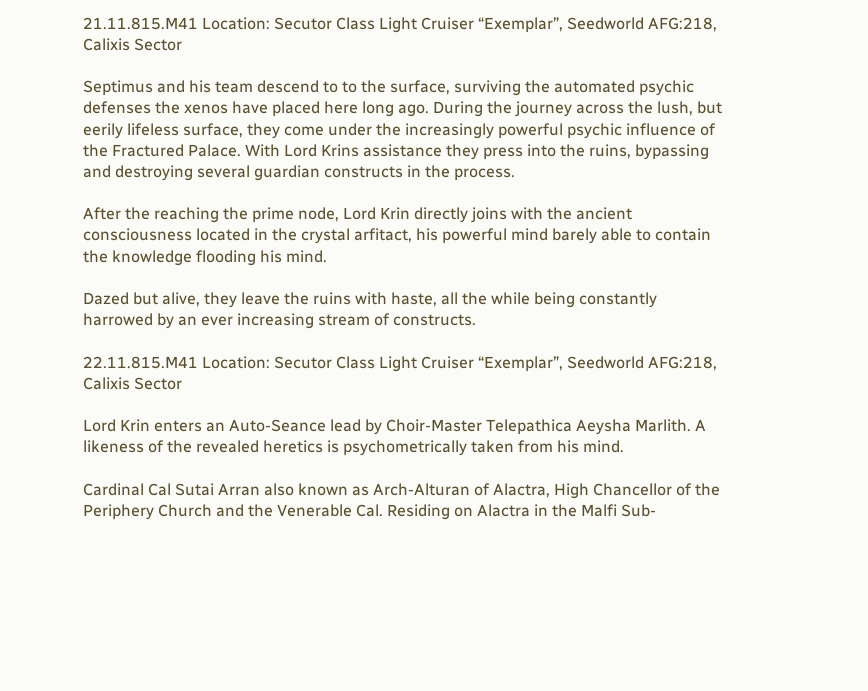21.11.815.M41 Location: Secutor Class Light Cruiser “Exemplar”, Seedworld AFG:218, Calixis Sector

Septimus and his team descend to to the surface, surviving the automated psychic defenses the xenos have placed here long ago. During the journey across the lush, but eerily lifeless surface, they come under the increasingly powerful psychic influence of the Fractured Palace. With Lord Krins assistance they press into the ruins, bypassing and destroying several guardian constructs in the process.

After the reaching the prime node, Lord Krin directly joins with the ancient consciousness located in the crystal arfitact, his powerful mind barely able to contain the knowledge flooding his mind.

Dazed but alive, they leave the ruins with haste, all the while being constantly harrowed by an ever increasing stream of constructs.

22.11.815.M41 Location: Secutor Class Light Cruiser “Exemplar”, Seedworld AFG:218, Calixis Sector

Lord Krin enters an Auto-Seance lead by Choir-Master Telepathica Aeysha Marlith. A likeness of the revealed heretics is psychometrically taken from his mind.

Cardinal Cal Sutai Arran also known as Arch-Alturan of Alactra, High Chancellor of the
Periphery Church and the Venerable Cal. Residing on Alactra in the Malfi Sub-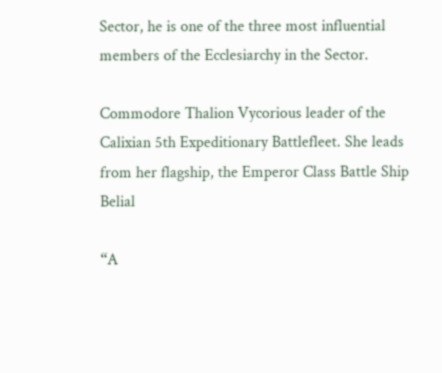Sector, he is one of the three most influential members of the Ecclesiarchy in the Sector.

Commodore Thalion Vycorious leader of the Calixian 5th Expeditionary Battlefleet. She leads from her flagship, the Emperor Class Battle Ship Belial

“A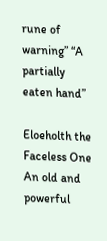rune of warning” “A partially eaten hand”

Eloeholth the Faceless One An old and powerful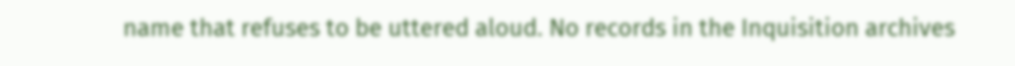name that refuses to be uttered aloud. No records in the Inquisition archives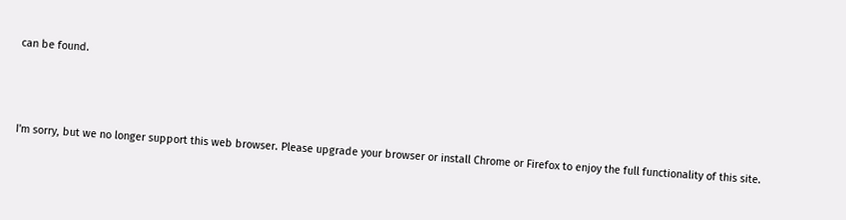can be found.



I'm sorry, but we no longer support this web browser. Please upgrade your browser or install Chrome or Firefox to enjoy the full functionality of this site.